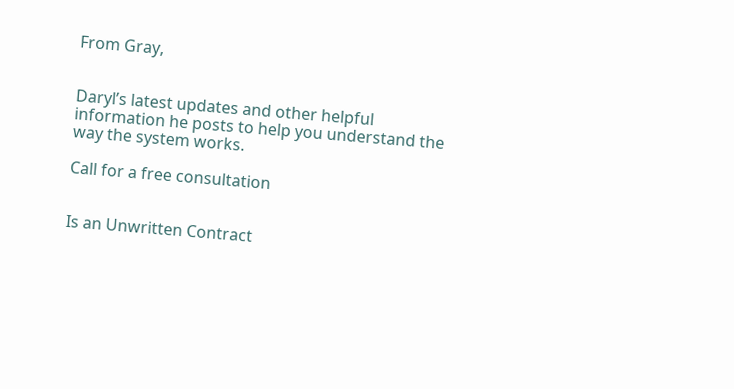From Gray,


Daryl’s latest updates and other helpful information he posts to help you understand the way the system works.

Call for a free consultation


Is an Unwritten Contract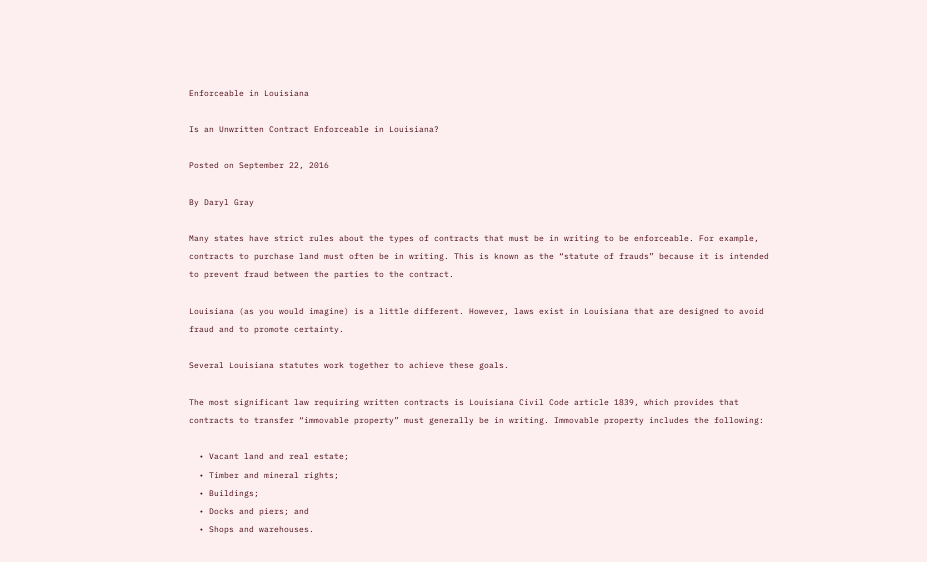Enforceable in Louisiana

Is an Unwritten Contract Enforceable in Louisiana?

Posted on September 22, 2016

By Daryl Gray

Many states have strict rules about the types of contracts that must be in writing to be enforceable. For example, contracts to purchase land must often be in writing. This is known as the “statute of frauds” because it is intended to prevent fraud between the parties to the contract.

Louisiana (as you would imagine) is a little different. However, laws exist in Louisiana that are designed to avoid fraud and to promote certainty.

Several Louisiana statutes work together to achieve these goals.

The most significant law requiring written contracts is Louisiana Civil Code article 1839, which provides that contracts to transfer “immovable property” must generally be in writing. Immovable property includes the following:

  • Vacant land and real estate;
  • Timber and mineral rights;
  • Buildings;
  • Docks and piers; and
  • Shops and warehouses.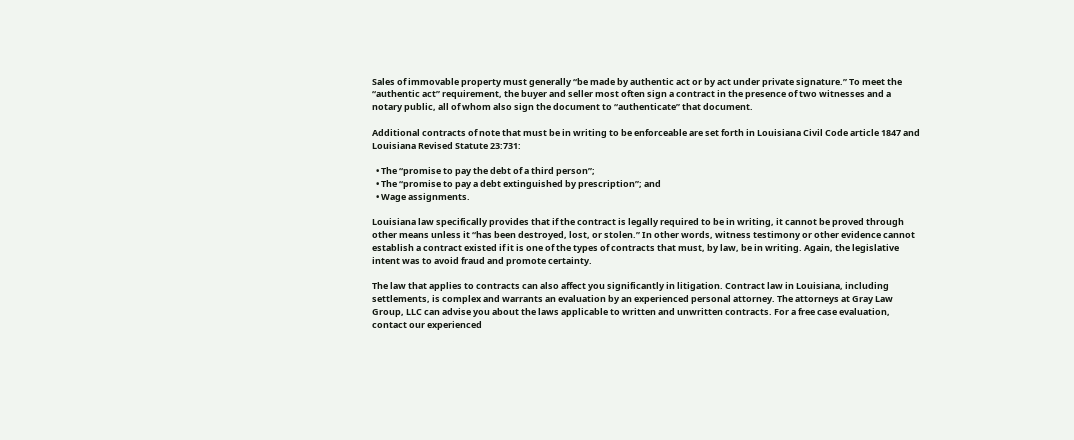Sales of immovable property must generally “be made by authentic act or by act under private signature.” To meet the “authentic act” requirement, the buyer and seller most often sign a contract in the presence of two witnesses and a notary public, all of whom also sign the document to “authenticate” that document.

Additional contracts of note that must be in writing to be enforceable are set forth in Louisiana Civil Code article 1847 and Louisiana Revised Statute 23:731:

  • The “promise to pay the debt of a third person”;
  • The “promise to pay a debt extinguished by prescription”; and
  • Wage assignments.

Louisiana law specifically provides that if the contract is legally required to be in writing, it cannot be proved through other means unless it “has been destroyed, lost, or stolen.” In other words, witness testimony or other evidence cannot establish a contract existed if it is one of the types of contracts that must, by law, be in writing. Again, the legislative intent was to avoid fraud and promote certainty.

The law that applies to contracts can also affect you significantly in litigation. Contract law in Louisiana, including settlements, is complex and warrants an evaluation by an experienced personal attorney. The attorneys at Gray Law Group, LLC can advise you about the laws applicable to written and unwritten contracts. For a free case evaluation, contact our experienced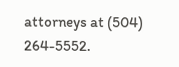attorneys at (504) 264-5552.